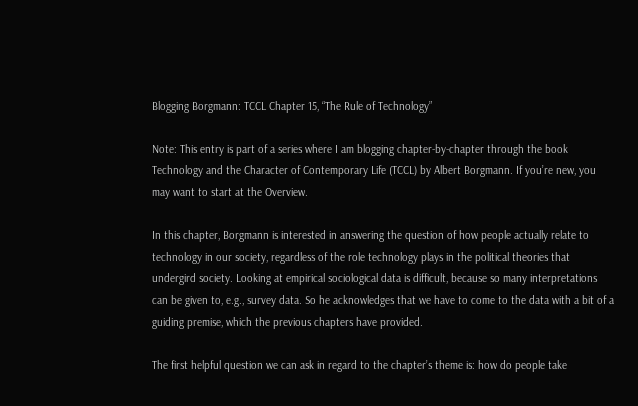Blogging Borgmann: TCCL Chapter 15, “The Rule of Technology”

Note: This entry is part of a series where I am blogging chapter-by-chapter through the book Technology and the Character of Contemporary Life (TCCL) by Albert Borgmann. If you’re new, you may want to start at the Overview.

In this chapter, Borgmann is interested in answering the question of how people actually relate to technology in our society, regardless of the role technology plays in the political theories that undergird society. Looking at empirical sociological data is difficult, because so many interpretations can be given to, e.g., survey data. So he acknowledges that we have to come to the data with a bit of a guiding premise, which the previous chapters have provided.

The first helpful question we can ask in regard to the chapter’s theme is: how do people take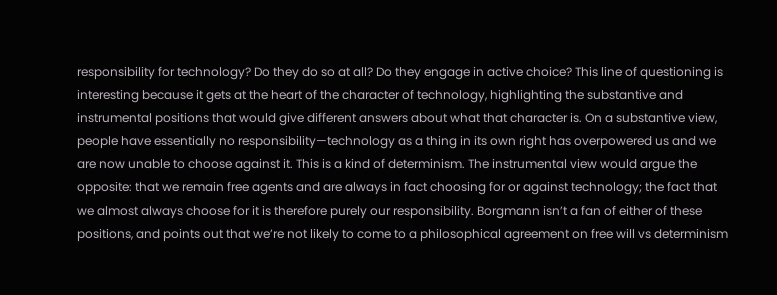responsibility for technology? Do they do so at all? Do they engage in active choice? This line of questioning is interesting because it gets at the heart of the character of technology, highlighting the substantive and instrumental positions that would give different answers about what that character is. On a substantive view, people have essentially no responsibility—technology as a thing in its own right has overpowered us and we are now unable to choose against it. This is a kind of determinism. The instrumental view would argue the opposite: that we remain free agents and are always in fact choosing for or against technology; the fact that we almost always choose for it is therefore purely our responsibility. Borgmann isn’t a fan of either of these positions, and points out that we’re not likely to come to a philosophical agreement on free will vs determinism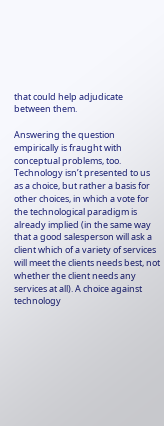that could help adjudicate between them.

Answering the question empirically is fraught with conceptual problems, too. Technology isn’t presented to us as a choice, but rather a basis for other choices, in which a vote for the technological paradigm is already implied (in the same way that a good salesperson will ask a client which of a variety of services will meet the clients needs best, not whether the client needs any services at all). A choice against technology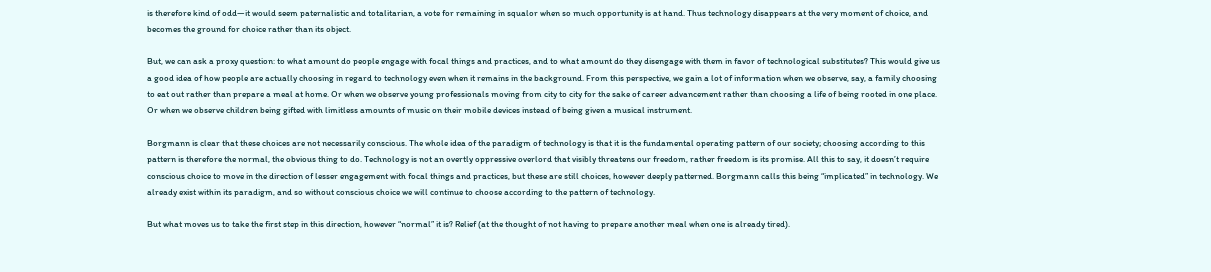is therefore kind of odd—it would seem paternalistic and totalitarian, a vote for remaining in squalor when so much opportunity is at hand. Thus technology disappears at the very moment of choice, and becomes the ground for choice rather than its object.

But, we can ask a proxy question: to what amount do people engage with focal things and practices, and to what amount do they disengage with them in favor of technological substitutes? This would give us a good idea of how people are actually choosing in regard to technology even when it remains in the background. From this perspective, we gain a lot of information when we observe, say, a family choosing to eat out rather than prepare a meal at home. Or when we observe young professionals moving from city to city for the sake of career advancement rather than choosing a life of being rooted in one place. Or when we observe children being gifted with limitless amounts of music on their mobile devices instead of being given a musical instrument.

Borgmann is clear that these choices are not necessarily conscious. The whole idea of the paradigm of technology is that it is the fundamental operating pattern of our society; choosing according to this pattern is therefore the normal, the obvious thing to do. Technology is not an overtly oppressive overlord that visibly threatens our freedom, rather freedom is its promise. All this to say, it doesn’t require conscious choice to move in the direction of lesser engagement with focal things and practices, but these are still choices, however deeply patterned. Borgmann calls this being “implicated” in technology. We already exist within its paradigm, and so without conscious choice we will continue to choose according to the pattern of technology.

But what moves us to take the first step in this direction, however “normal” it is? Relief (at the thought of not having to prepare another meal when one is already tired).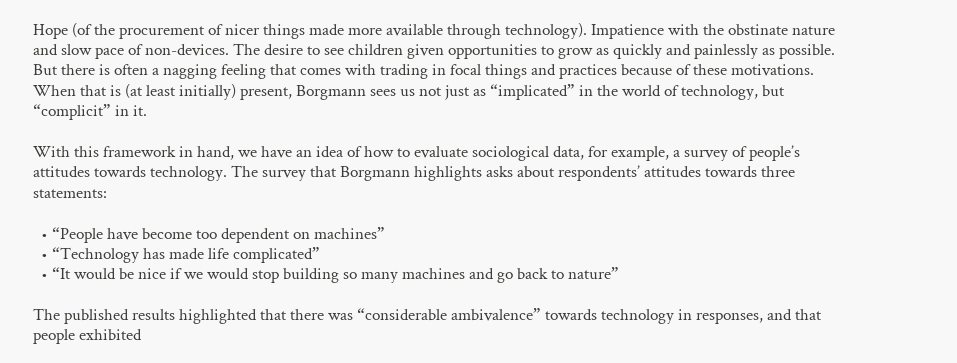Hope (of the procurement of nicer things made more available through technology). Impatience with the obstinate nature and slow pace of non-devices. The desire to see children given opportunities to grow as quickly and painlessly as possible. But there is often a nagging feeling that comes with trading in focal things and practices because of these motivations. When that is (at least initially) present, Borgmann sees us not just as “implicated” in the world of technology, but “complicit” in it.

With this framework in hand, we have an idea of how to evaluate sociological data, for example, a survey of people’s attitudes towards technology. The survey that Borgmann highlights asks about respondents’ attitudes towards three statements:

  • “People have become too dependent on machines”
  • “Technology has made life complicated”
  • “It would be nice if we would stop building so many machines and go back to nature”

The published results highlighted that there was “considerable ambivalence” towards technology in responses, and that people exhibited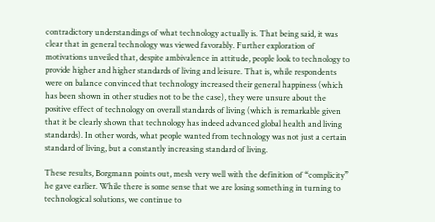contradictory understandings of what technology actually is. That being said, it was clear that in general technology was viewed favorably. Further exploration of motivations unveiled that, despite ambivalence in attitude, people look to technology to provide higher and higher standards of living and leisure. That is, while respondents were on balance convinced that technology increased their general happiness (which has been shown in other studies not to be the case), they were unsure about the positive effect of technology on overall standards of living (which is remarkable given that it be clearly shown that technology has indeed advanced global health and living standards). In other words, what people wanted from technology was not just a certain standard of living, but a constantly increasing standard of living.

These results, Borgmann points out, mesh very well with the definition of “complicity” he gave earlier. While there is some sense that we are losing something in turning to technological solutions, we continue to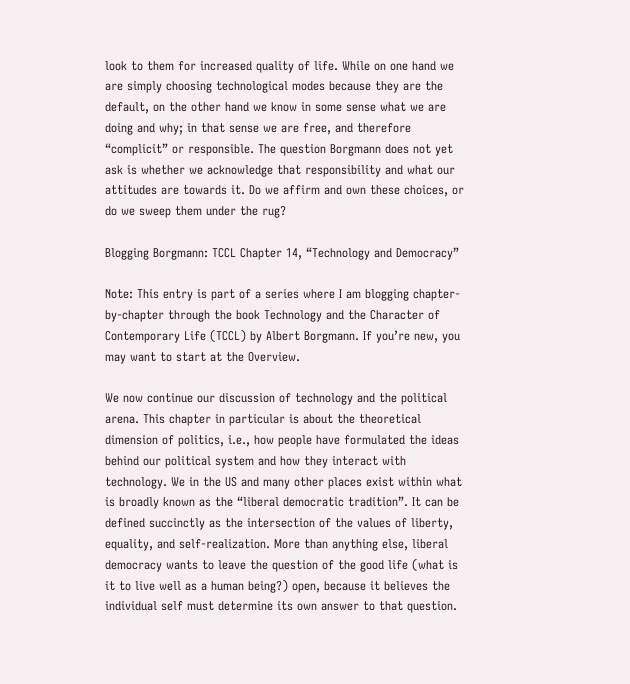look to them for increased quality of life. While on one hand we are simply choosing technological modes because they are the default, on the other hand we know in some sense what we are doing and why; in that sense we are free, and therefore “complicit” or responsible. The question Borgmann does not yet ask is whether we acknowledge that responsibility and what our attitudes are towards it. Do we affirm and own these choices, or do we sweep them under the rug?

Blogging Borgmann: TCCL Chapter 14, “Technology and Democracy”

Note: This entry is part of a series where I am blogging chapter-by-chapter through the book Technology and the Character of Contemporary Life (TCCL) by Albert Borgmann. If you’re new, you may want to start at the Overview.

We now continue our discussion of technology and the political arena. This chapter in particular is about the theoretical dimension of politics, i.e., how people have formulated the ideas behind our political system and how they interact with technology. We in the US and many other places exist within what is broadly known as the “liberal democratic tradition”. It can be defined succinctly as the intersection of the values of liberty, equality, and self-realization. More than anything else, liberal democracy wants to leave the question of the good life (what is it to live well as a human being?) open, because it believes the individual self must determine its own answer to that question.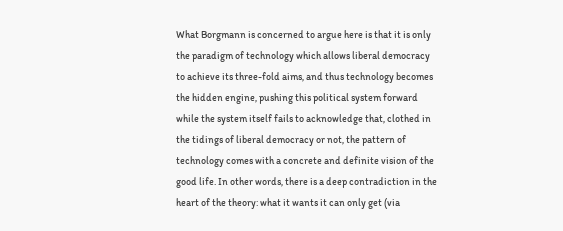What Borgmann is concerned to argue here is that it is only the paradigm of technology which allows liberal democracy to achieve its three-fold aims, and thus technology becomes the hidden engine, pushing this political system forward while the system itself fails to acknowledge that, clothed in the tidings of liberal democracy or not, the pattern of technology comes with a concrete and definite vision of the good life. In other words, there is a deep contradiction in the heart of the theory: what it wants it can only get (via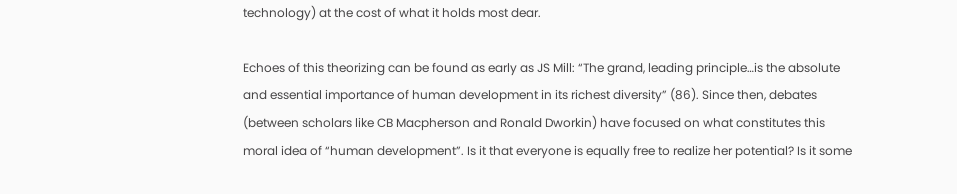technology) at the cost of what it holds most dear.

Echoes of this theorizing can be found as early as JS Mill: “The grand, leading principle…is the absolute and essential importance of human development in its richest diversity” (86). Since then, debates (between scholars like CB Macpherson and Ronald Dworkin) have focused on what constitutes this moral idea of “human development”. Is it that everyone is equally free to realize her potential? Is it some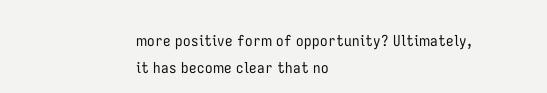more positive form of opportunity? Ultimately, it has become clear that no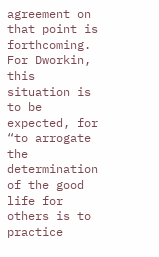agreement on that point is forthcoming. For Dworkin, this situation is to be expected, for “to arrogate the determination of the good life for others is to practice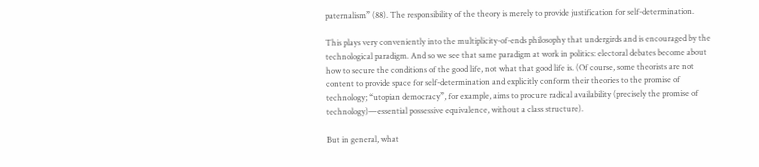paternalism” (88). The responsibility of the theory is merely to provide justification for self-determination.

This plays very conveniently into the multiplicity-of-ends philosophy that undergirds and is encouraged by the technological paradigm. And so we see that same paradigm at work in politics: electoral debates become about how to secure the conditions of the good life, not what that good life is. (Of course, some theorists are not content to provide space for self-determination and explicitly conform their theories to the promise of technology; “utopian democracy”, for example, aims to procure radical availability (precisely the promise of technology)—essential possessive equivalence, without a class structure).

But in general, what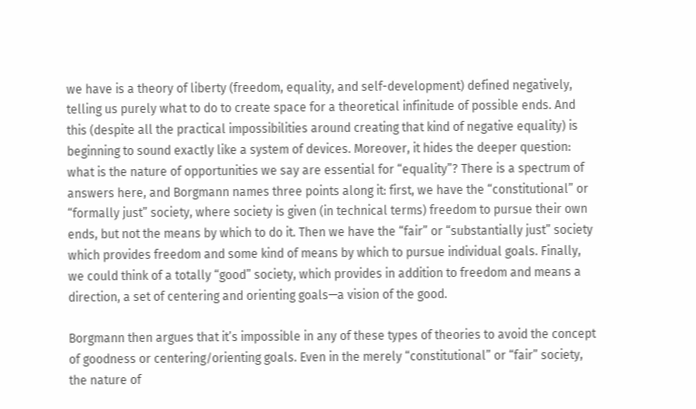we have is a theory of liberty (freedom, equality, and self-development) defined negatively, telling us purely what to do to create space for a theoretical infinitude of possible ends. And this (despite all the practical impossibilities around creating that kind of negative equality) is beginning to sound exactly like a system of devices. Moreover, it hides the deeper question: what is the nature of opportunities we say are essential for “equality”? There is a spectrum of answers here, and Borgmann names three points along it: first, we have the “constitutional” or “formally just” society, where society is given (in technical terms) freedom to pursue their own ends, but not the means by which to do it. Then we have the “fair” or “substantially just” society which provides freedom and some kind of means by which to pursue individual goals. Finally, we could think of a totally “good” society, which provides in addition to freedom and means a direction, a set of centering and orienting goals—a vision of the good.

Borgmann then argues that it’s impossible in any of these types of theories to avoid the concept of goodness or centering/orienting goals. Even in the merely “constitutional” or “fair” society, the nature of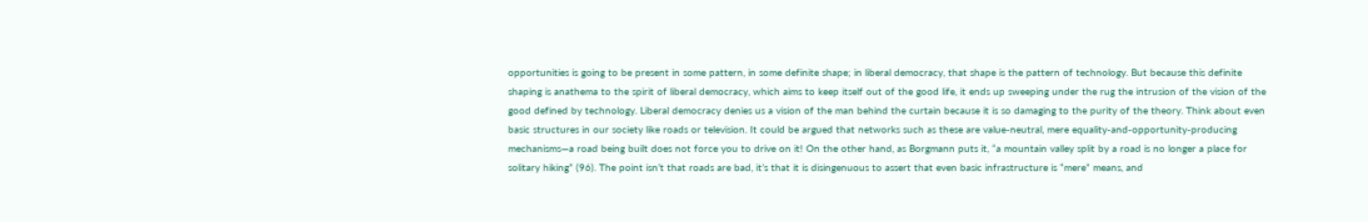opportunities is going to be present in some pattern, in some definite shape; in liberal democracy, that shape is the pattern of technology. But because this definite shaping is anathema to the spirit of liberal democracy, which aims to keep itself out of the good life, it ends up sweeping under the rug the intrusion of the vision of the good defined by technology. Liberal democracy denies us a vision of the man behind the curtain because it is so damaging to the purity of the theory. Think about even basic structures in our society like roads or television. It could be argued that networks such as these are value-neutral, mere equality-and-opportunity-producing mechanisms—a road being built does not force you to drive on it! On the other hand, as Borgmann puts it, “a mountain valley split by a road is no longer a place for solitary hiking” (96). The point isn’t that roads are bad, it’s that it is disingenuous to assert that even basic infrastructure is “mere” means, and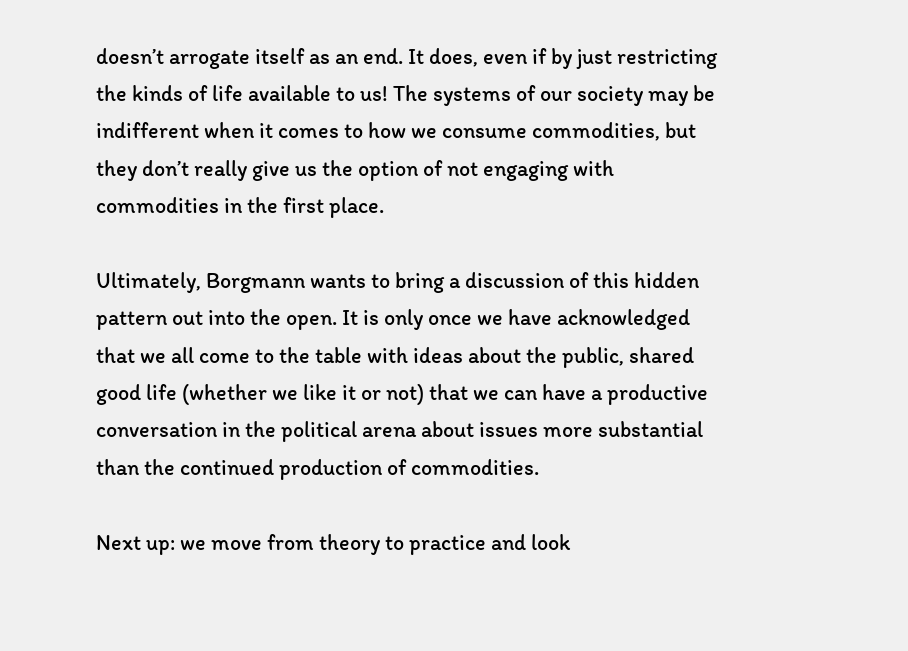doesn’t arrogate itself as an end. It does, even if by just restricting the kinds of life available to us! The systems of our society may be indifferent when it comes to how we consume commodities, but they don’t really give us the option of not engaging with commodities in the first place.

Ultimately, Borgmann wants to bring a discussion of this hidden pattern out into the open. It is only once we have acknowledged that we all come to the table with ideas about the public, shared good life (whether we like it or not) that we can have a productive conversation in the political arena about issues more substantial than the continued production of commodities.

Next up: we move from theory to practice and look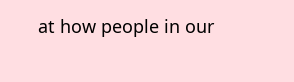at how people in our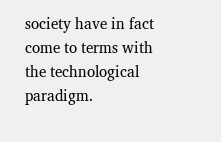society have in fact come to terms with the technological paradigm.